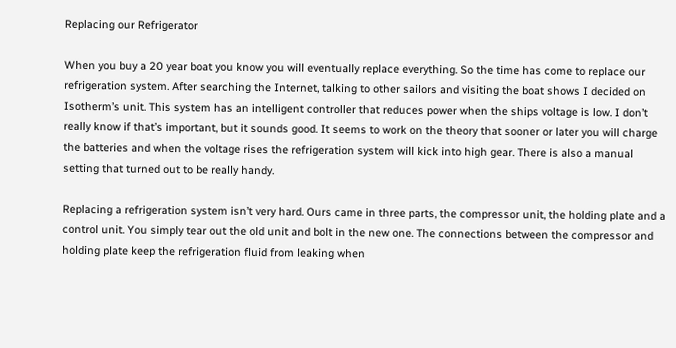Replacing our Refrigerator

When you buy a 20 year boat you know you will eventually replace everything. So the time has come to replace our refrigeration system. After searching the Internet, talking to other sailors and visiting the boat shows I decided on Isotherm’s unit. This system has an intelligent controller that reduces power when the ships voltage is low. I don’t really know if that’s important, but it sounds good. It seems to work on the theory that sooner or later you will charge the batteries and when the voltage rises the refrigeration system will kick into high gear. There is also a manual setting that turned out to be really handy.

Replacing a refrigeration system isn’t very hard. Ours came in three parts, the compressor unit, the holding plate and a control unit. You simply tear out the old unit and bolt in the new one. The connections between the compressor and holding plate keep the refrigeration fluid from leaking when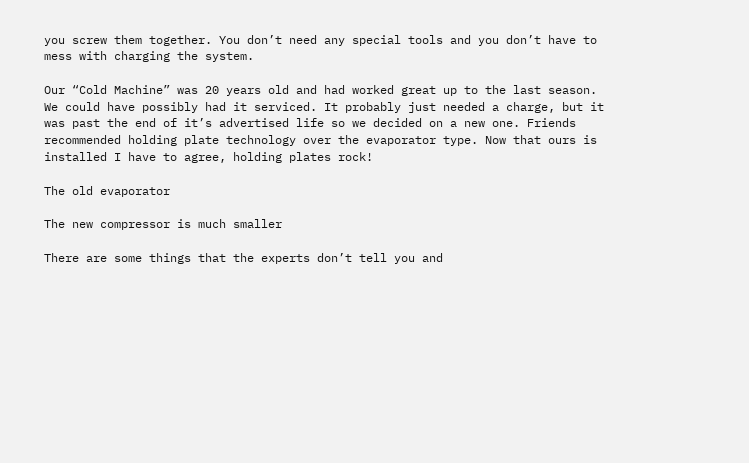you screw them together. You don’t need any special tools and you don’t have to mess with charging the system.

Our “Cold Machine” was 20 years old and had worked great up to the last season. We could have possibly had it serviced. It probably just needed a charge, but it was past the end of it’s advertised life so we decided on a new one. Friends recommended holding plate technology over the evaporator type. Now that ours is installed I have to agree, holding plates rock!

The old evaporator

The new compressor is much smaller

There are some things that the experts don’t tell you and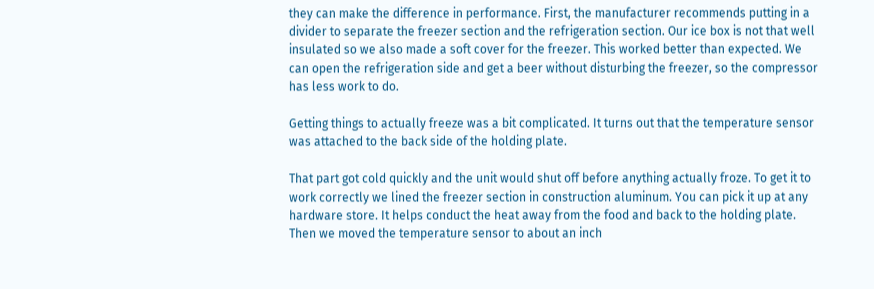they can make the difference in performance. First, the manufacturer recommends putting in a divider to separate the freezer section and the refrigeration section. Our ice box is not that well insulated so we also made a soft cover for the freezer. This worked better than expected. We can open the refrigeration side and get a beer without disturbing the freezer, so the compressor has less work to do.

Getting things to actually freeze was a bit complicated. It turns out that the temperature sensor was attached to the back side of the holding plate.

That part got cold quickly and the unit would shut off before anything actually froze. To get it to work correctly we lined the freezer section in construction aluminum. You can pick it up at any hardware store. It helps conduct the heat away from the food and back to the holding plate. Then we moved the temperature sensor to about an inch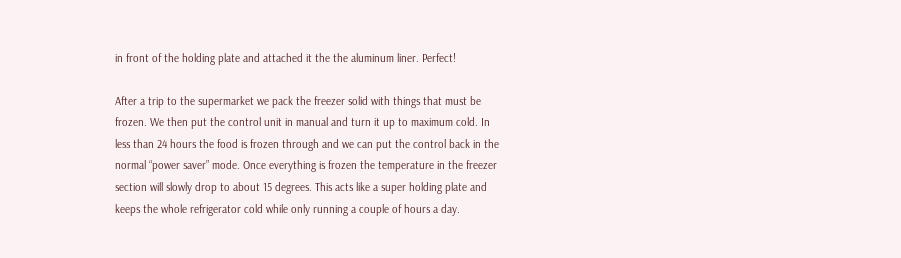in front of the holding plate and attached it the the aluminum liner. Perfect!

After a trip to the supermarket we pack the freezer solid with things that must be frozen. We then put the control unit in manual and turn it up to maximum cold. In less than 24 hours the food is frozen through and we can put the control back in the normal “power saver” mode. Once everything is frozen the temperature in the freezer section will slowly drop to about 15 degrees. This acts like a super holding plate and keeps the whole refrigerator cold while only running a couple of hours a day.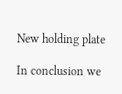New holding plate

In conclusion we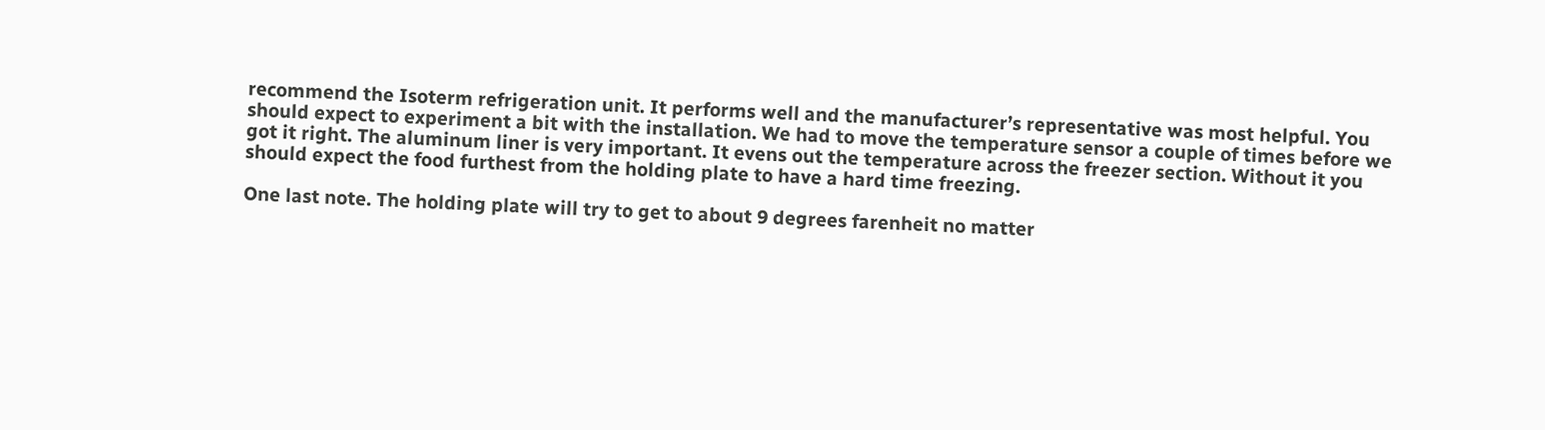recommend the Isoterm refrigeration unit. It performs well and the manufacturer’s representative was most helpful. You should expect to experiment a bit with the installation. We had to move the temperature sensor a couple of times before we got it right. The aluminum liner is very important. It evens out the temperature across the freezer section. Without it you should expect the food furthest from the holding plate to have a hard time freezing.

One last note. The holding plate will try to get to about 9 degrees farenheit no matter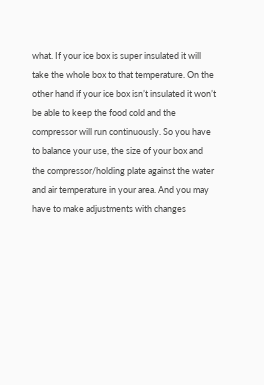what. If your ice box is super insulated it will take the whole box to that temperature. On the other hand if your ice box isn’t insulated it won’t be able to keep the food cold and the compressor will run continuously. So you have to balance your use, the size of your box and the compressor/holding plate against the water and air temperature in your area. And you may have to make adjustments with changes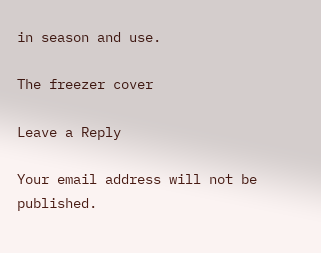in season and use.

The freezer cover

Leave a Reply

Your email address will not be published.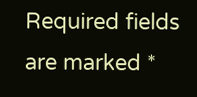Required fields are marked *